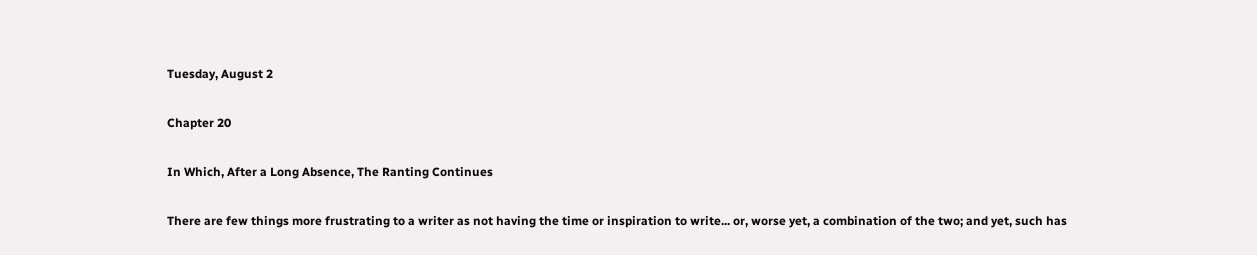Tuesday, August 2

Chapter 20

In Which, After a Long Absence, The Ranting Continues

There are few things more frustrating to a writer as not having the time or inspiration to write... or, worse yet, a combination of the two; and yet, such has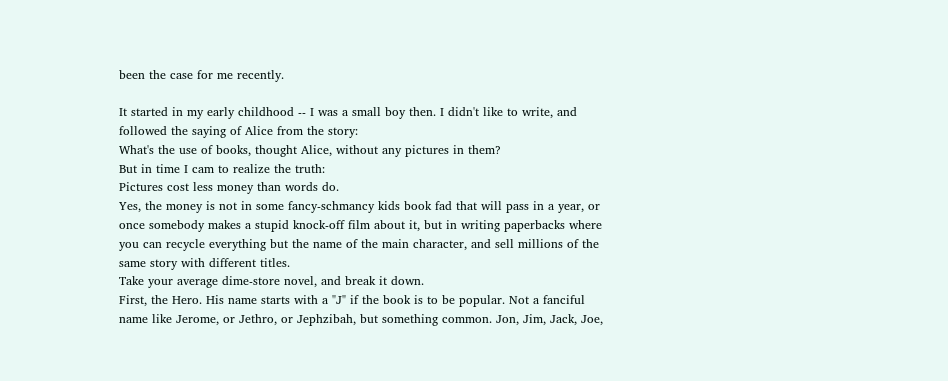been the case for me recently.

It started in my early childhood -- I was a small boy then. I didn't like to write, and followed the saying of Alice from the story:
What's the use of books, thought Alice, without any pictures in them?
But in time I cam to realize the truth:
Pictures cost less money than words do.
Yes, the money is not in some fancy-schmancy kids book fad that will pass in a year, or once somebody makes a stupid knock-off film about it, but in writing paperbacks where you can recycle everything but the name of the main character, and sell millions of the same story with different titles.
Take your average dime-store novel, and break it down.
First, the Hero. His name starts with a "J" if the book is to be popular. Not a fanciful name like Jerome, or Jethro, or Jephzibah, but something common. Jon, Jim, Jack, Joe,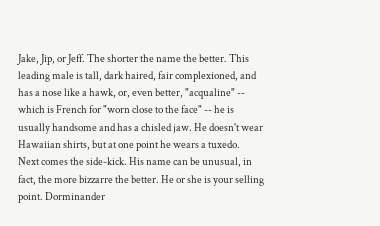Jake, Jip, or Jeff. The shorter the name the better. This leading male is tall, dark haired, fair complexioned, and has a nose like a hawk, or, even better, "acqualine" -- which is French for "worn close to the face" -- he is usually handsome and has a chisled jaw. He doesn't wear Hawaiian shirts, but at one point he wears a tuxedo.
Next comes the side-kick. His name can be unusual, in fact, the more bizzarre the better. He or she is your selling point. Dorminander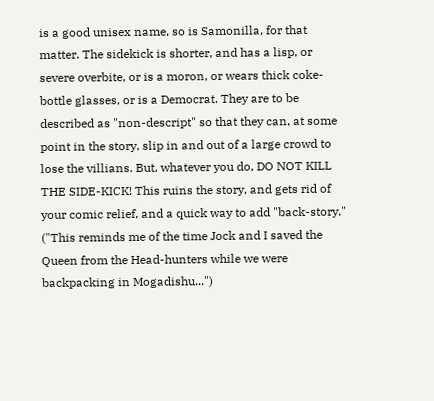is a good unisex name, so is Samonilla, for that matter. The sidekick is shorter, and has a lisp, or severe overbite, or is a moron, or wears thick coke-bottle glasses, or is a Democrat. They are to be described as "non-descript" so that they can, at some point in the story, slip in and out of a large crowd to lose the villians. But, whatever you do, DO NOT KILL THE SIDE-KICK! This ruins the story, and gets rid of your comic relief, and a quick way to add "back-story." ("This reminds me of the time Jock and I saved the Queen from the Head-hunters while we were backpacking in Mogadishu...")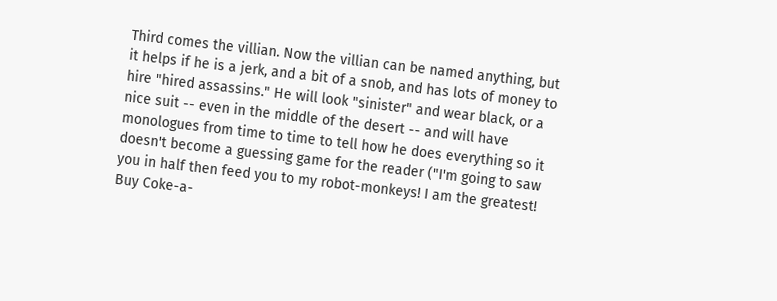Third comes the villian. Now the villian can be named anything, but it helps if he is a jerk, and a bit of a snob, and has lots of money to hire "hired assassins." He will look "sinister" and wear black, or a nice suit -- even in the middle of the desert -- and will have monologues from time to time to tell how he does everything so it doesn't become a guessing game for the reader ("I'm going to saw you in half then feed you to my robot-monkeys! I am the greatest! Buy Coke-a-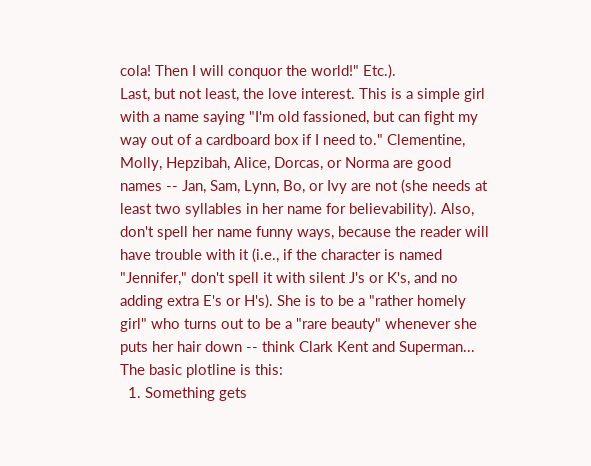cola! Then I will conquor the world!" Etc.).
Last, but not least, the love interest. This is a simple girl with a name saying "I'm old fassioned, but can fight my way out of a cardboard box if I need to." Clementine, Molly, Hepzibah, Alice, Dorcas, or Norma are good names -- Jan, Sam, Lynn, Bo, or Ivy are not (she needs at least two syllables in her name for believability). Also, don't spell her name funny ways, because the reader will have trouble with it (i.e., if the character is named "Jennifer," don't spell it with silent J's or K's, and no adding extra E's or H's). She is to be a "rather homely girl" who turns out to be a "rare beauty" whenever she puts her hair down -- think Clark Kent and Superman...
The basic plotline is this:
  1. Something gets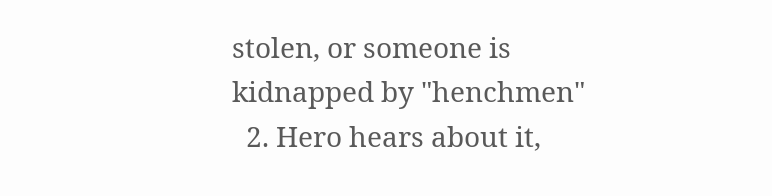stolen, or someone is kidnapped by "henchmen"
  2. Hero hears about it,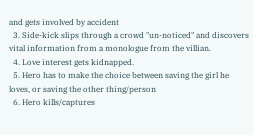and gets involved by accident
  3. Side-kick slips through a crowd "un-noticed" and discovers vital information from a monologue from the villian.
  4. Love interest gets kidnapped.
  5. Hero has to make the choice between saving the girl he loves, or saving the other thing/person
  6. Hero kills/captures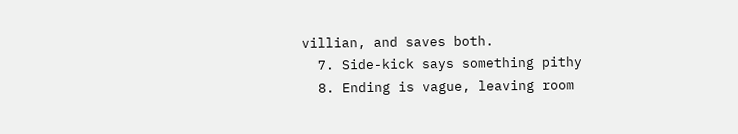villian, and saves both.
  7. Side-kick says something pithy
  8. Ending is vague, leaving room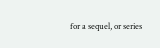for a sequel, or series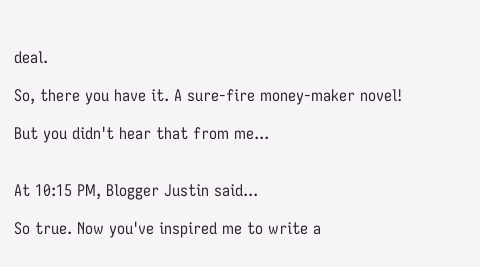deal.

So, there you have it. A sure-fire money-maker novel!

But you didn't hear that from me...


At 10:15 PM, Blogger Justin said...

So true. Now you've inspired me to write a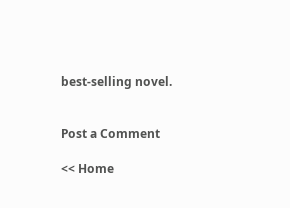best-selling novel.


Post a Comment

<< Home